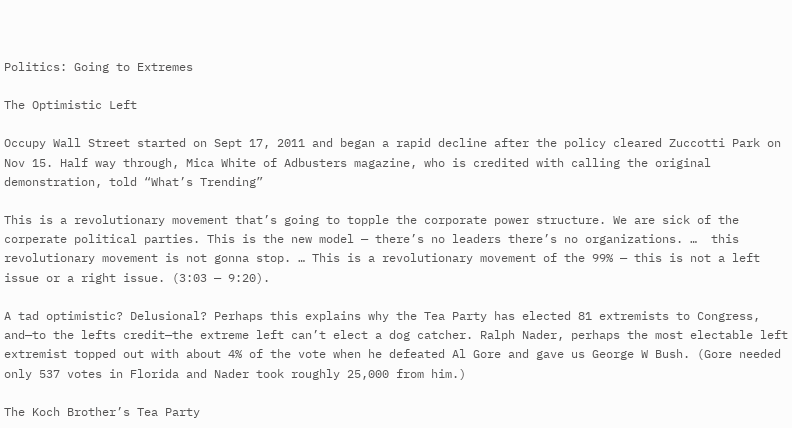Politics: Going to Extremes

The Optimistic Left

Occupy Wall Street started on Sept 17, 2011 and began a rapid decline after the policy cleared Zuccotti Park on Nov 15. Half way through, Mica White of Adbusters magazine, who is credited with calling the original demonstration, told “What’s Trending”

This is a revolutionary movement that’s going to topple the corporate power structure. We are sick of the corperate political parties. This is the new model — there’s no leaders there’s no organizations. …  this revolutionary movement is not gonna stop. … This is a revolutionary movement of the 99% — this is not a left issue or a right issue. (3:03 — 9:20).

A tad optimistic? Delusional? Perhaps this explains why the Tea Party has elected 81 extremists to Congress, and—to the lefts credit—the extreme left can’t elect a dog catcher. Ralph Nader, perhaps the most electable left extremist topped out with about 4% of the vote when he defeated Al Gore and gave us George W Bush. (Gore needed only 537 votes in Florida and Nader took roughly 25,000 from him.)

The Koch Brother’s Tea Party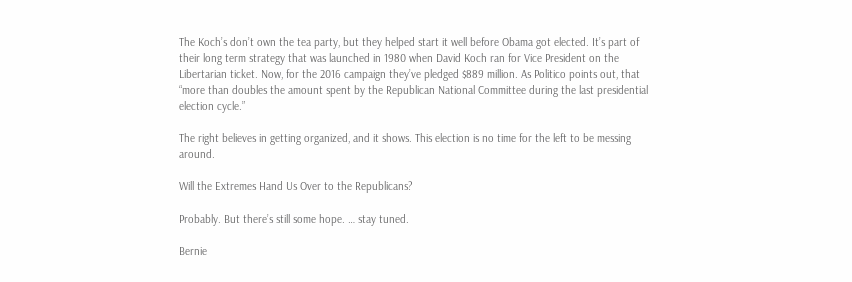The Koch’s don’t own the tea party, but they helped start it well before Obama got elected. It’s part of their long term strategy that was launched in 1980 when David Koch ran for Vice President on the Libertarian ticket. Now, for the 2016 campaign they’ve pledged $889 million. As Politico points out, that “more than doubles the amount spent by the Republican National Committee during the last presidential election cycle.”

The right believes in getting organized, and it shows. This election is no time for the left to be messing around.

Will the Extremes Hand Us Over to the Republicans?

Probably. But there’s still some hope. … stay tuned.

Bernie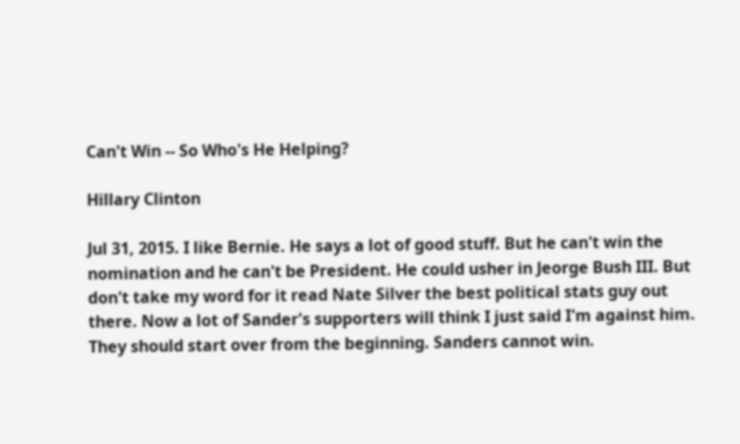Can't Win -- So Who's He Helping?

Hillary Clinton

Jul 31, 2015. I like Bernie. He says a lot of good stuff. But he can't win the nomination and he can't be President. He could usher in Jeorge Bush III. But don't take my word for it read Nate Silver the best political stats guy out there. Now a lot of Sander's supporters will think I just said I'm against him. They should start over from the beginning. Sanders cannot win.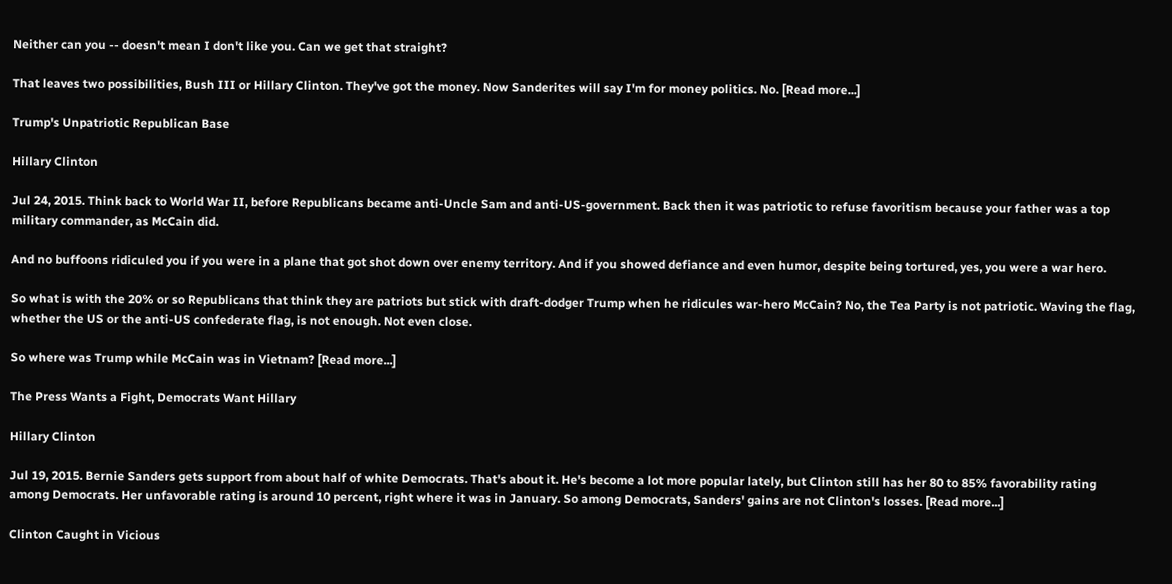Neither can you -- doesn't mean I don't like you. Can we get that straight?

That leaves two possibilities, Bush III or Hillary Clinton. They've got the money. Now Sanderites will say I'm for money politics. No. [Read more...]

Trump's Unpatriotic Republican Base

Hillary Clinton

Jul 24, 2015. Think back to World War II, before Republicans became anti-Uncle Sam and anti-US-government. Back then it was patriotic to refuse favoritism because your father was a top military commander, as McCain did.

And no buffoons ridiculed you if you were in a plane that got shot down over enemy territory. And if you showed defiance and even humor, despite being tortured, yes, you were a war hero.

So what is with the 20% or so Republicans that think they are patriots but stick with draft-dodger Trump when he ridicules war-hero McCain? No, the Tea Party is not patriotic. Waving the flag, whether the US or the anti-US confederate flag, is not enough. Not even close.

So where was Trump while McCain was in Vietnam? [Read more...]

The Press Wants a Fight, Democrats Want Hillary

Hillary Clinton

Jul 19, 2015. Bernie Sanders gets support from about half of white Democrats. That's about it. He's become a lot more popular lately, but Clinton still has her 80 to 85% favorability rating among Democrats. Her unfavorable rating is around 10 percent, right where it was in January. So among Democrats, Sanders' gains are not Clinton's losses. [Read more...]

Clinton Caught in Vicious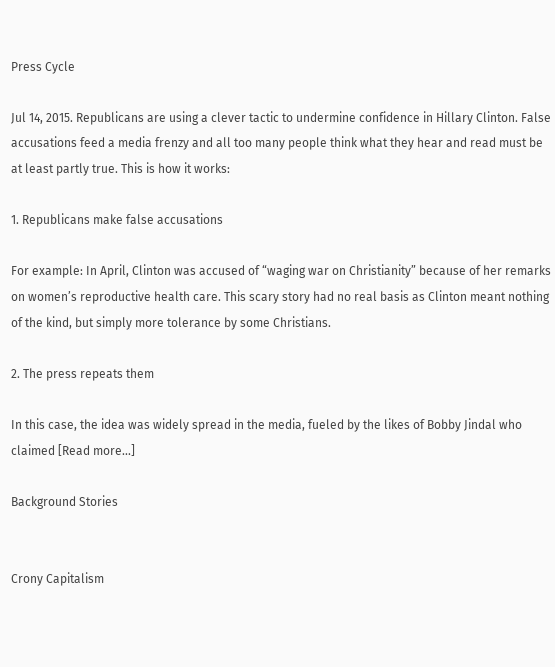Press Cycle

Jul 14, 2015. Republicans are using a clever tactic to undermine confidence in Hillary Clinton. False accusations feed a media frenzy and all too many people think what they hear and read must be at least partly true. This is how it works:

1. Republicans make false accusations

For example: In April, Clinton was accused of “waging war on Christianity” because of her remarks on women’s reproductive health care. This scary story had no real basis as Clinton meant nothing of the kind, but simply more tolerance by some Christians.

2. The press repeats them

In this case, the idea was widely spread in the media, fueled by the likes of Bobby Jindal who claimed [Read more...]

Background Stories


Crony Capitalism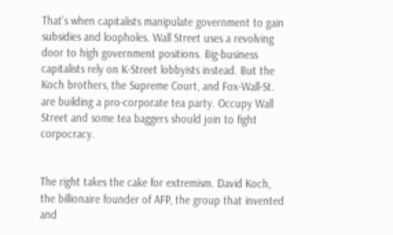That’s when capitalists manipulate government to gain subsidies and loopholes. Wall Street uses a revolving door to high government positions. Big-business capitalists rely on K-Street lobbyists instead. But the Koch brothers, the Supreme Court, and Fox-Wall-St. are building a pro-corporate tea party. Occupy Wall Street and some tea baggers should join to fight corpocracy.


The right takes the cake for extremism. David Koch, the billionaire founder of AFP, the group that invented and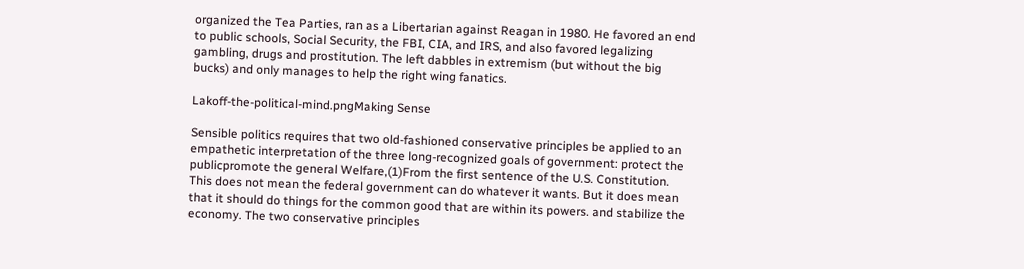organized the Tea Parties, ran as a Libertarian against Reagan in 1980. He favored an end to public schools, Social Security, the FBI, CIA, and IRS, and also favored legalizing gambling, drugs and prostitution. The left dabbles in extremism (but without the big bucks) and only manages to help the right wing fanatics.

Lakoff-the-political-mind.pngMaking Sense

Sensible politics requires that two old-fashioned conservative principles be applied to an empathetic interpretation of the three long-recognized goals of government: protect the publicpromote the general Welfare,(1)From the first sentence of the U.S. Constitution. This does not mean the federal government can do whatever it wants. But it does mean that it should do things for the common good that are within its powers. and stabilize the economy. The two conservative principles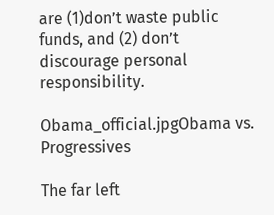are (1)don’t waste public funds, and (2) don’t discourage personal responsibility.

Obama_official.jpgObama vs. Progressives

The far left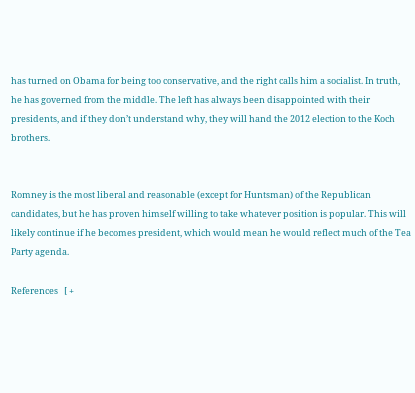has turned on Obama for being too conservative, and the right calls him a socialist. In truth, he has governed from the middle. The left has always been disappointed with their presidents, and if they don’t understand why, they will hand the 2012 election to the Koch brothers.


Romney is the most liberal and reasonable (except for Huntsman) of the Republican candidates, but he has proven himself willing to take whatever position is popular. This will likely continue if he becomes president, which would mean he would reflect much of the Tea Party agenda.

References   [ +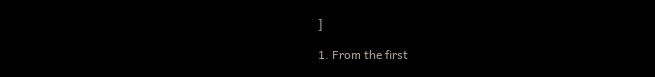]

1. From the first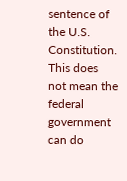sentence of the U.S. Constitution. This does not mean the federal government can do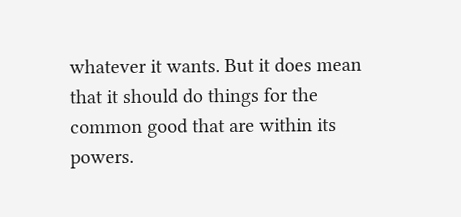whatever it wants. But it does mean that it should do things for the common good that are within its powers.